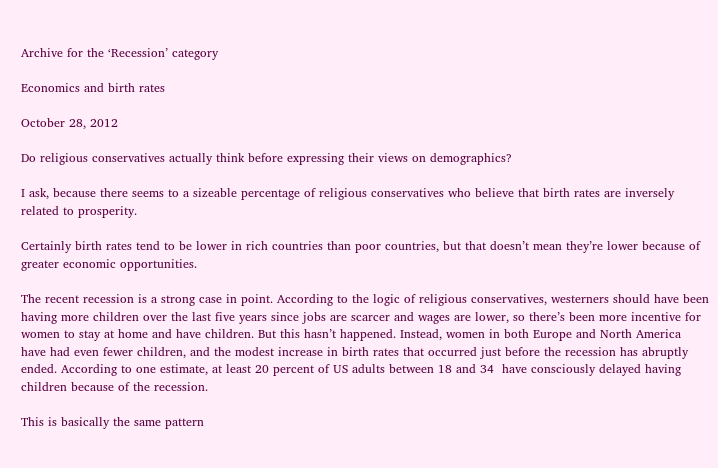Archive for the ‘Recession’ category

Economics and birth rates

October 28, 2012

Do religious conservatives actually think before expressing their views on demographics?

I ask, because there seems to a sizeable percentage of religious conservatives who believe that birth rates are inversely related to prosperity.

Certainly birth rates tend to be lower in rich countries than poor countries, but that doesn’t mean they’re lower because of greater economic opportunities.

The recent recession is a strong case in point. According to the logic of religious conservatives, westerners should have been having more children over the last five years since jobs are scarcer and wages are lower, so there’s been more incentive for women to stay at home and have children. But this hasn’t happened. Instead, women in both Europe and North America have had even fewer children, and the modest increase in birth rates that occurred just before the recession has abruptly ended. According to one estimate, at least 20 percent of US adults between 18 and 34  have consciously delayed having children because of the recession.

This is basically the same pattern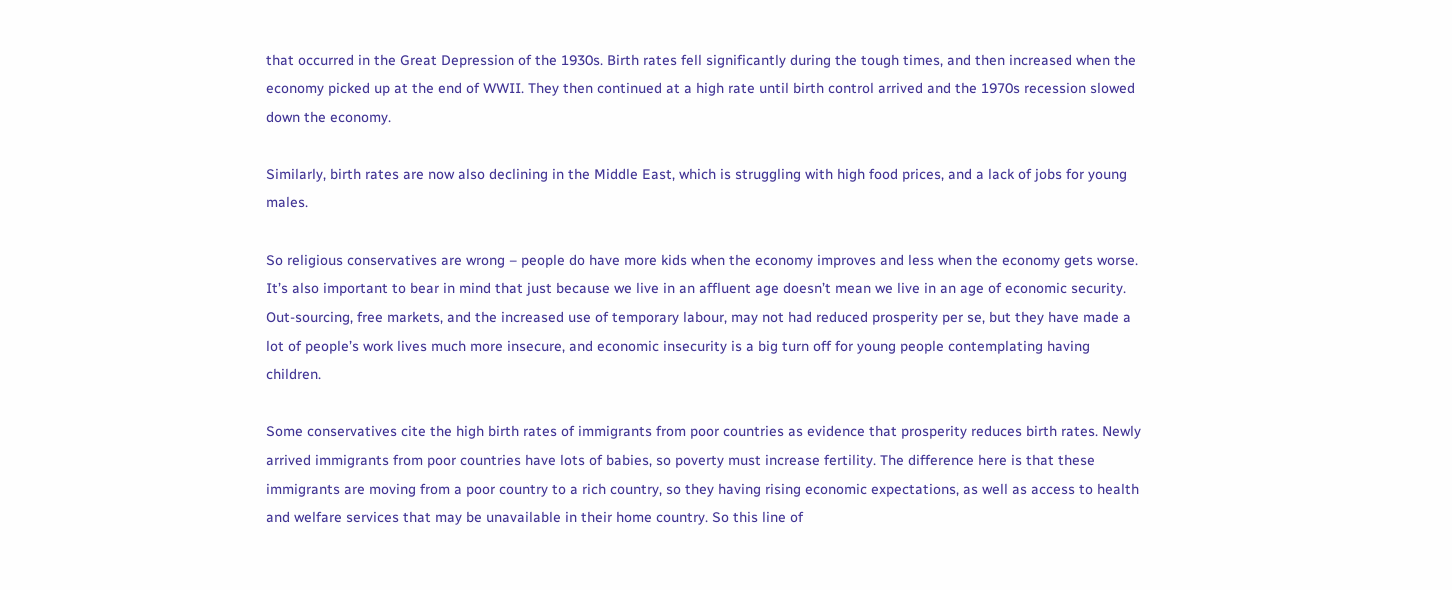that occurred in the Great Depression of the 1930s. Birth rates fell significantly during the tough times, and then increased when the economy picked up at the end of WWII. They then continued at a high rate until birth control arrived and the 1970s recession slowed down the economy.

Similarly, birth rates are now also declining in the Middle East, which is struggling with high food prices, and a lack of jobs for young males.

So religious conservatives are wrong – people do have more kids when the economy improves and less when the economy gets worse. It’s also important to bear in mind that just because we live in an affluent age doesn’t mean we live in an age of economic security. Out-sourcing, free markets, and the increased use of temporary labour, may not had reduced prosperity per se, but they have made a lot of people’s work lives much more insecure, and economic insecurity is a big turn off for young people contemplating having children.

Some conservatives cite the high birth rates of immigrants from poor countries as evidence that prosperity reduces birth rates. Newly arrived immigrants from poor countries have lots of babies, so poverty must increase fertility. The difference here is that these immigrants are moving from a poor country to a rich country, so they having rising economic expectations, as well as access to health and welfare services that may be unavailable in their home country. So this line of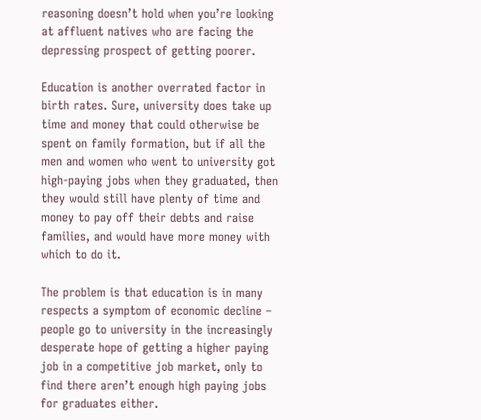reasoning doesn’t hold when you’re looking at affluent natives who are facing the depressing prospect of getting poorer.

Education is another overrated factor in birth rates. Sure, university does take up time and money that could otherwise be spent on family formation, but if all the men and women who went to university got high-paying jobs when they graduated, then they would still have plenty of time and money to pay off their debts and raise families, and would have more money with which to do it.

The problem is that education is in many respects a symptom of economic decline – people go to university in the increasingly desperate hope of getting a higher paying job in a competitive job market, only to find there aren’t enough high paying jobs for graduates either.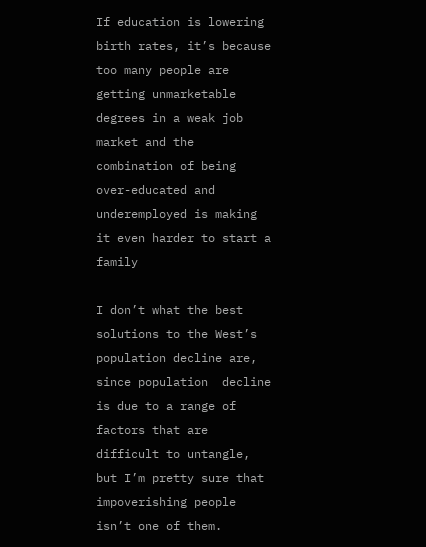If education is lowering birth rates, it’s because too many people are getting unmarketable degrees in a weak job market and the combination of being over-educated and underemployed is making it even harder to start a family

I don’t what the best solutions to the West’s population decline are, since population  decline is due to a range of factors that are difficult to untangle, but I’m pretty sure that impoverishing people isn’t one of them.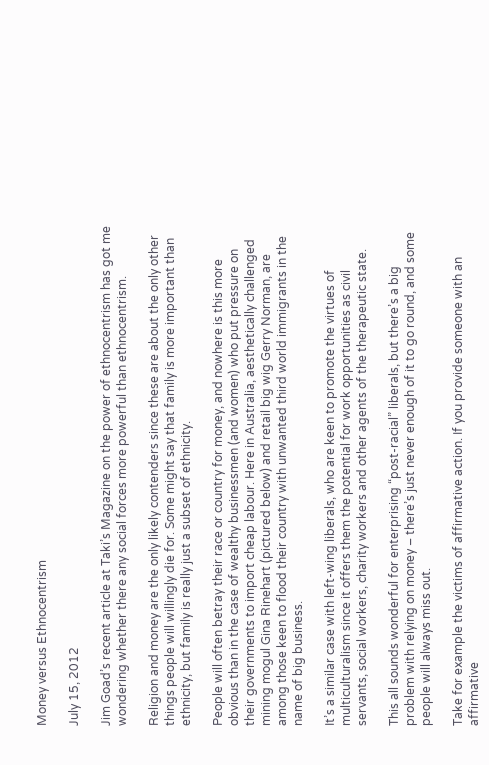Money versus Ethnocentrism

July 15, 2012

Jim Goad’s recent article at Taki’s Magazine on the power of ethnocentrism has got me wondering whether there any social forces more powerful than ethnocentrism.

Religion and money are the only likely contenders since these are about the only other things people will willingly die for. Some might say that family is more important than ethnicity, but family is really just a subset of ethnicity.

People will often betray their race or country for money, and nowhere is this more obvious than in the case of wealthy businessmen (and women) who put pressure on their governments to import cheap labour. Here in Australia, aesthetically challenged mining mogul Gina Rinehart (pictured below) and retail big wig Gerry Norman, are among those keen to flood their country with unwanted third world immigrants in the name of big business.

It’s a similar case with left-wing liberals, who are keen to promote the virtues of multiculturalism since it offers them the potential for work opportunities as civil servants, social workers, charity workers and other agents of the therapeutic state.

This all sounds wonderful for enterprising “post-racial” liberals, but there’s a big problem with relying on money – there’s just never enough of it to go round, and some people will always miss out.

Take for example the victims of affirmative action. If you provide someone with an affirmative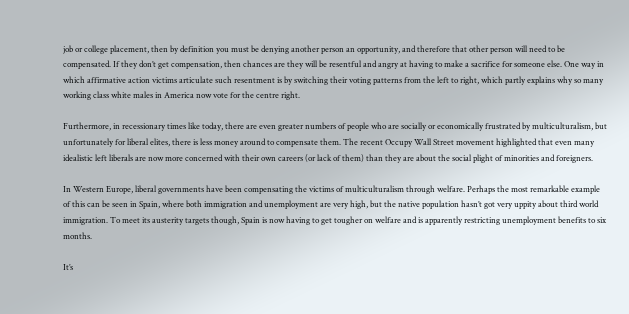job or college placement, then by definition you must be denying another person an opportunity, and therefore that other person will need to be compensated. If they don’t get compensation, then chances are they will be resentful and angry at having to make a sacrifice for someone else. One way in which affirmative action victims articulate such resentment is by switching their voting patterns from the left to right, which partly explains why so many working class white males in America now vote for the centre right.

Furthermore, in recessionary times like today, there are even greater numbers of people who are socially or economically frustrated by multiculturalism, but unfortunately for liberal elites, there is less money around to compensate them. The recent Occupy Wall Street movement highlighted that even many idealistic left liberals are now more concerned with their own careers (or lack of them) than they are about the social plight of minorities and foreigners.

In Western Europe, liberal governments have been compensating the victims of multiculturalism through welfare. Perhaps the most remarkable example of this can be seen in Spain, where both immigration and unemployment are very high, but the native population hasn’t got very uppity about third world immigration. To meet its austerity targets though, Spain is now having to get tougher on welfare and is apparently restricting unemployment benefits to six months.

It’s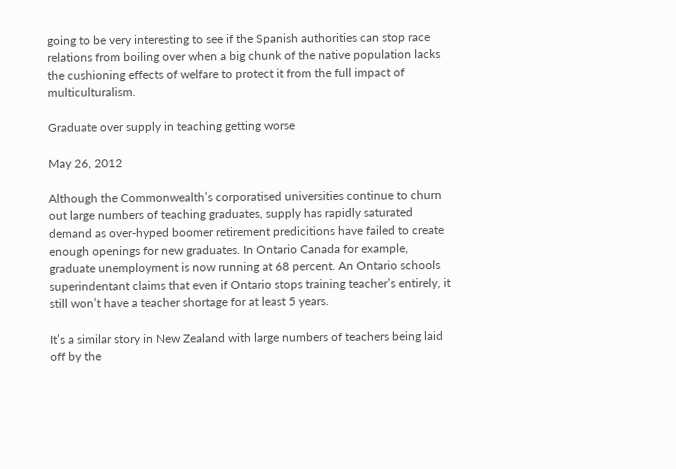going to be very interesting to see if the Spanish authorities can stop race relations from boiling over when a big chunk of the native population lacks the cushioning effects of welfare to protect it from the full impact of multiculturalism.

Graduate over supply in teaching getting worse

May 26, 2012

Although the Commonwealth’s corporatised universities continue to churn out large numbers of teaching graduates, supply has rapidly saturated demand as over-hyped boomer retirement predicitions have failed to create enough openings for new graduates. In Ontario Canada for example, graduate unemployment is now running at 68 percent. An Ontario schools superindentant claims that even if Ontario stops training teacher’s entirely, it still won’t have a teacher shortage for at least 5 years.

It’s a similar story in New Zealand with large numbers of teachers being laid off by the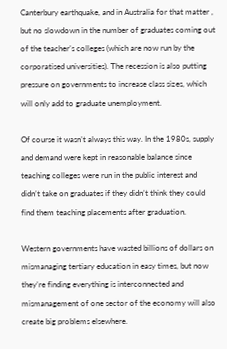Canterbury earthquake, and in Australia for that matter , but no slowdown in the number of graduates coming out of the teacher’s colleges (which are now run by the corporatised universities). The recession is also putting pressure on governments to increase class sizes, which will only add to graduate unemployment.

Of course it wasn’t always this way. In the 1980s, supply and demand were kept in reasonable balance since teaching colleges were run in the public interest and didn’t take on graduates if they didn’t think they could find them teaching placements after graduation.

Western governments have wasted billions of dollars on mismanaging tertiary education in easy times, but now they’re finding everything is interconnected and mismanagement of one sector of the economy will also create big problems elsewhere.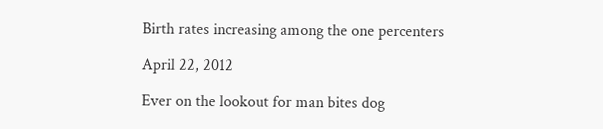Birth rates increasing among the one percenters

April 22, 2012

Ever on the lookout for man bites dog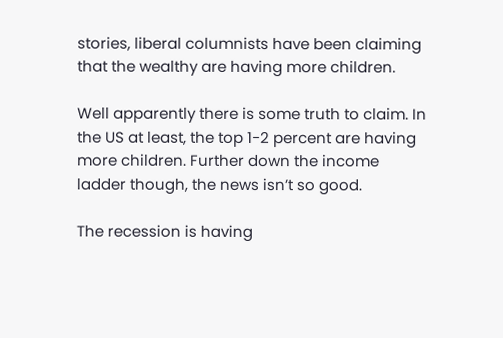stories, liberal columnists have been claiming that the wealthy are having more children.

Well apparently there is some truth to claim. In the US at least, the top 1-2 percent are having more children. Further down the income ladder though, the news isn’t so good.

The recession is having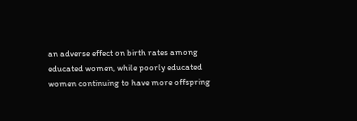an adverse effect on birth rates among educated women, while poorly educated women continuing to have more offspring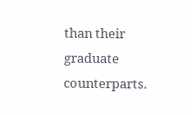than their graduate counterparts.